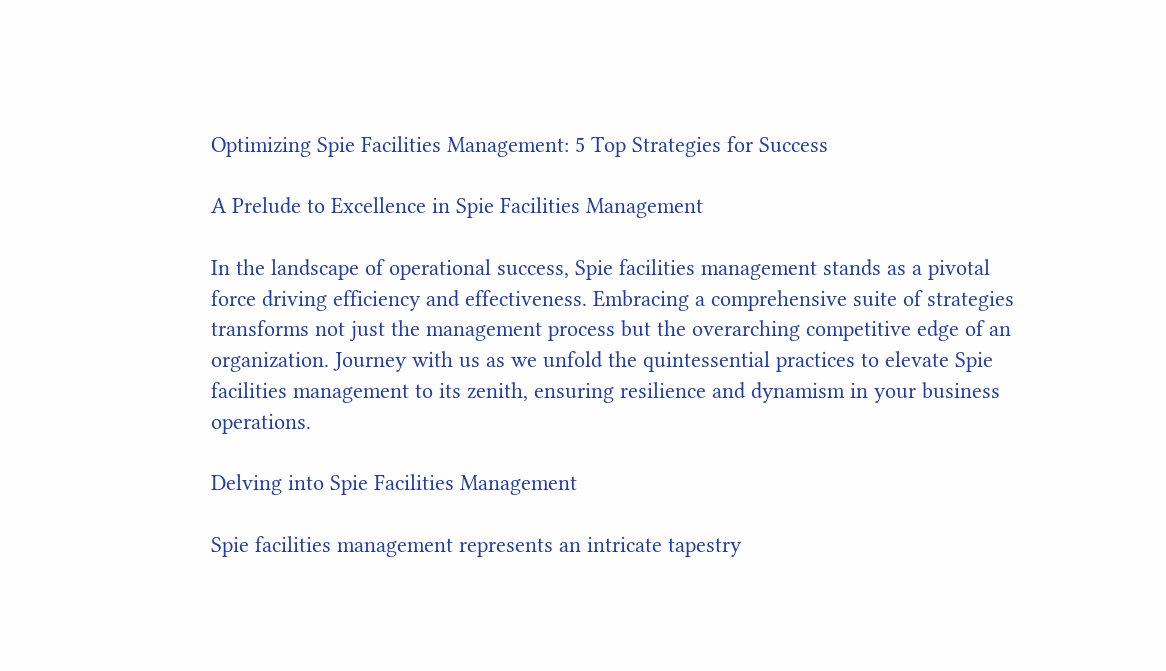Optimizing Spie Facilities Management: 5 Top Strategies for Success

A Prelude to Excellence in Spie Facilities Management

In the landscape of operational success, Spie facilities management stands as a pivotal force driving efficiency and effectiveness. Embracing a comprehensive suite of strategies transforms not just the management process but the overarching competitive edge of an organization. Journey with us as we unfold the quintessential practices to elevate Spie facilities management to its zenith, ensuring resilience and dynamism in your business operations.

Delving into Spie Facilities Management

Spie facilities management represents an intricate tapestry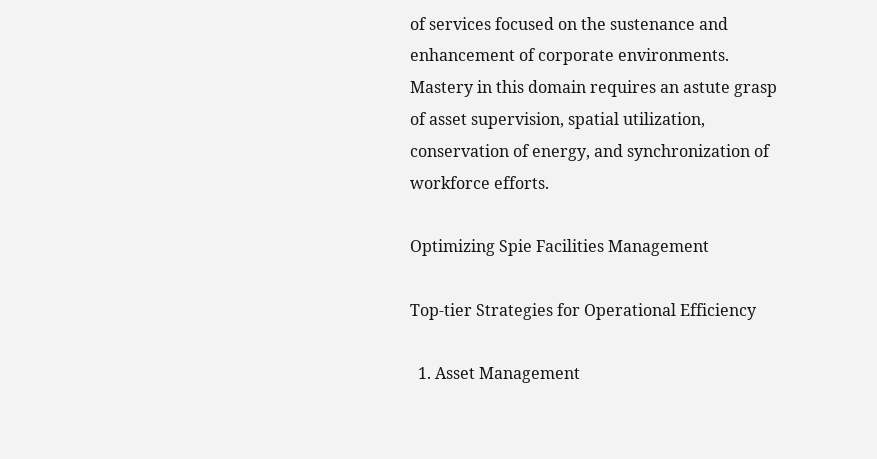of services focused on the sustenance and enhancement of corporate environments. Mastery in this domain requires an astute grasp of asset supervision, spatial utilization, conservation of energy, and synchronization of workforce efforts.

Optimizing Spie Facilities Management

Top-tier Strategies for Operational Efficiency

  1. Asset Management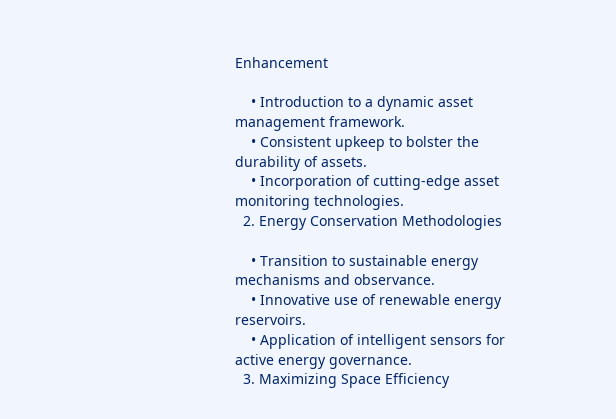Enhancement

    • Introduction to a dynamic asset management framework.
    • Consistent upkeep to bolster the durability of assets.
    • Incorporation of cutting-edge asset monitoring technologies.
  2. Energy Conservation Methodologies

    • Transition to sustainable energy mechanisms and observance.
    • Innovative use of renewable energy reservoirs.
    • Application of intelligent sensors for active energy governance.
  3. Maximizing Space Efficiency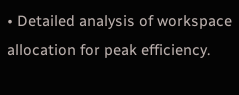• Detailed analysis of workspace allocation for peak efficiency.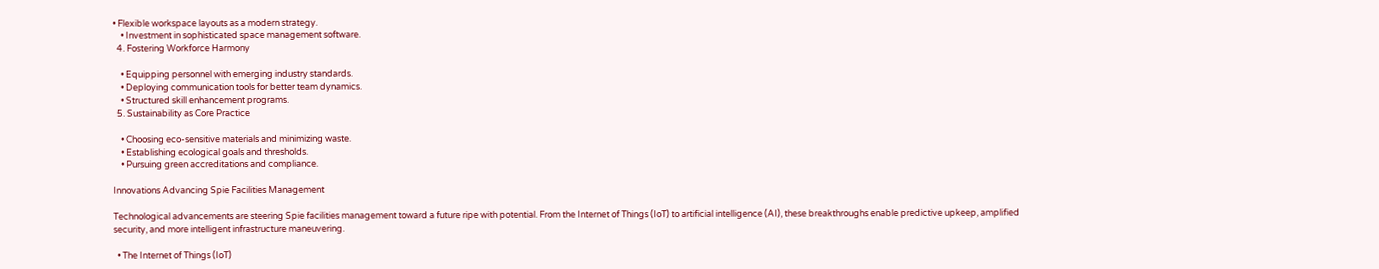• Flexible workspace layouts as a modern strategy.
    • Investment in sophisticated space management software.
  4. Fostering Workforce Harmony

    • Equipping personnel with emerging industry standards.
    • Deploying communication tools for better team dynamics.
    • Structured skill enhancement programs.
  5. Sustainability as Core Practice

    • Choosing eco-sensitive materials and minimizing waste.
    • Establishing ecological goals and thresholds.
    • Pursuing green accreditations and compliance.

Innovations Advancing Spie Facilities Management

Technological advancements are steering Spie facilities management toward a future ripe with potential. From the Internet of Things (IoT) to artificial intelligence (AI), these breakthroughs enable predictive upkeep, amplified security, and more intelligent infrastructure maneuvering.

  • The Internet of Things (IoT)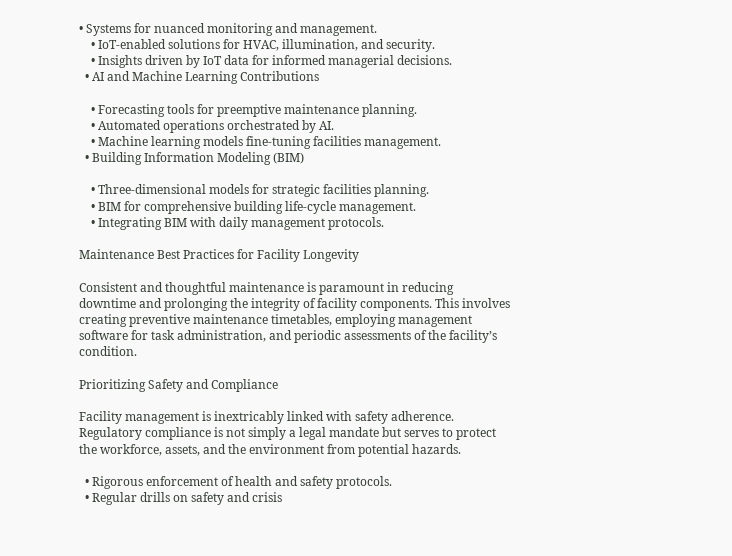• Systems for nuanced monitoring and management.
    • IoT-enabled solutions for HVAC, illumination, and security.
    • Insights driven by IoT data for informed managerial decisions.
  • AI and Machine Learning Contributions

    • Forecasting tools for preemptive maintenance planning.
    • Automated operations orchestrated by AI.
    • Machine learning models fine-tuning facilities management.
  • Building Information Modeling (BIM)

    • Three-dimensional models for strategic facilities planning.
    • BIM for comprehensive building life-cycle management.
    • Integrating BIM with daily management protocols.

Maintenance Best Practices for Facility Longevity

Consistent and thoughtful maintenance is paramount in reducing downtime and prolonging the integrity of facility components. This involves creating preventive maintenance timetables, employing management software for task administration, and periodic assessments of the facility’s condition.

Prioritizing Safety and Compliance

Facility management is inextricably linked with safety adherence. Regulatory compliance is not simply a legal mandate but serves to protect the workforce, assets, and the environment from potential hazards.

  • Rigorous enforcement of health and safety protocols.
  • Regular drills on safety and crisis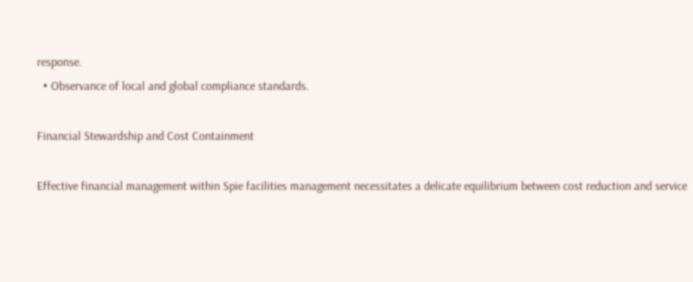response.
  • Observance of local and global compliance standards.

Financial Stewardship and Cost Containment

Effective financial management within Spie facilities management necessitates a delicate equilibrium between cost reduction and service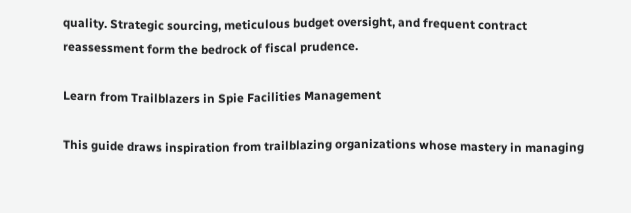quality. Strategic sourcing, meticulous budget oversight, and frequent contract reassessment form the bedrock of fiscal prudence.

Learn from Trailblazers in Spie Facilities Management

This guide draws inspiration from trailblazing organizations whose mastery in managing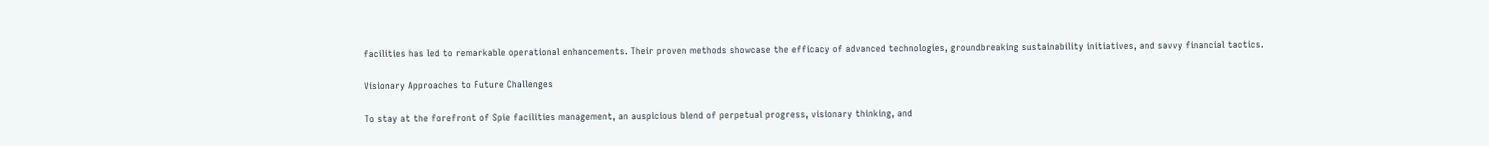facilities has led to remarkable operational enhancements. Their proven methods showcase the efficacy of advanced technologies, groundbreaking sustainability initiatives, and savvy financial tactics.

Visionary Approaches to Future Challenges

To stay at the forefront of Spie facilities management, an auspicious blend of perpetual progress, visionary thinking, and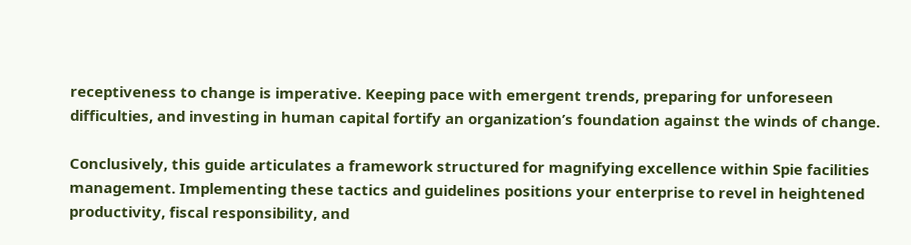receptiveness to change is imperative. Keeping pace with emergent trends, preparing for unforeseen difficulties, and investing in human capital fortify an organization’s foundation against the winds of change.

Conclusively, this guide articulates a framework structured for magnifying excellence within Spie facilities management. Implementing these tactics and guidelines positions your enterprise to revel in heightened productivity, fiscal responsibility, and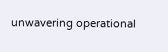unwavering operational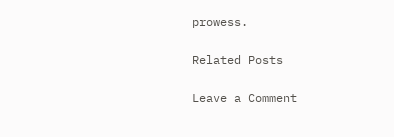prowess.

Related Posts

Leave a Comment